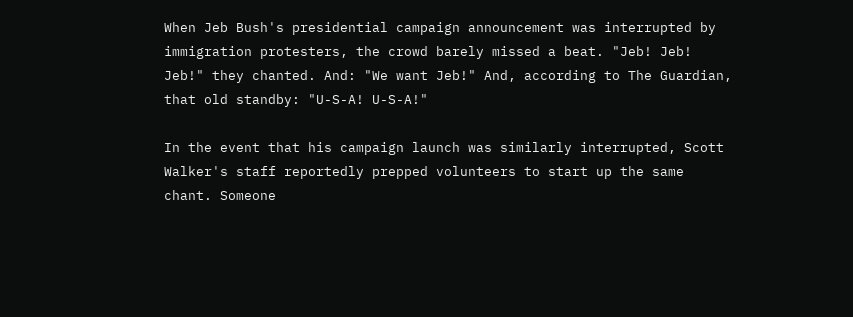When Jeb Bush's presidential campaign announcement was interrupted by immigration protesters, the crowd barely missed a beat. "Jeb! Jeb! Jeb!" they chanted. And: "We want Jeb!" And, according to The Guardian, that old standby: "U-S-A! U-S-A!"

In the event that his campaign launch was similarly interrupted, Scott Walker's staff reportedly prepped volunteers to start up the same chant. Someone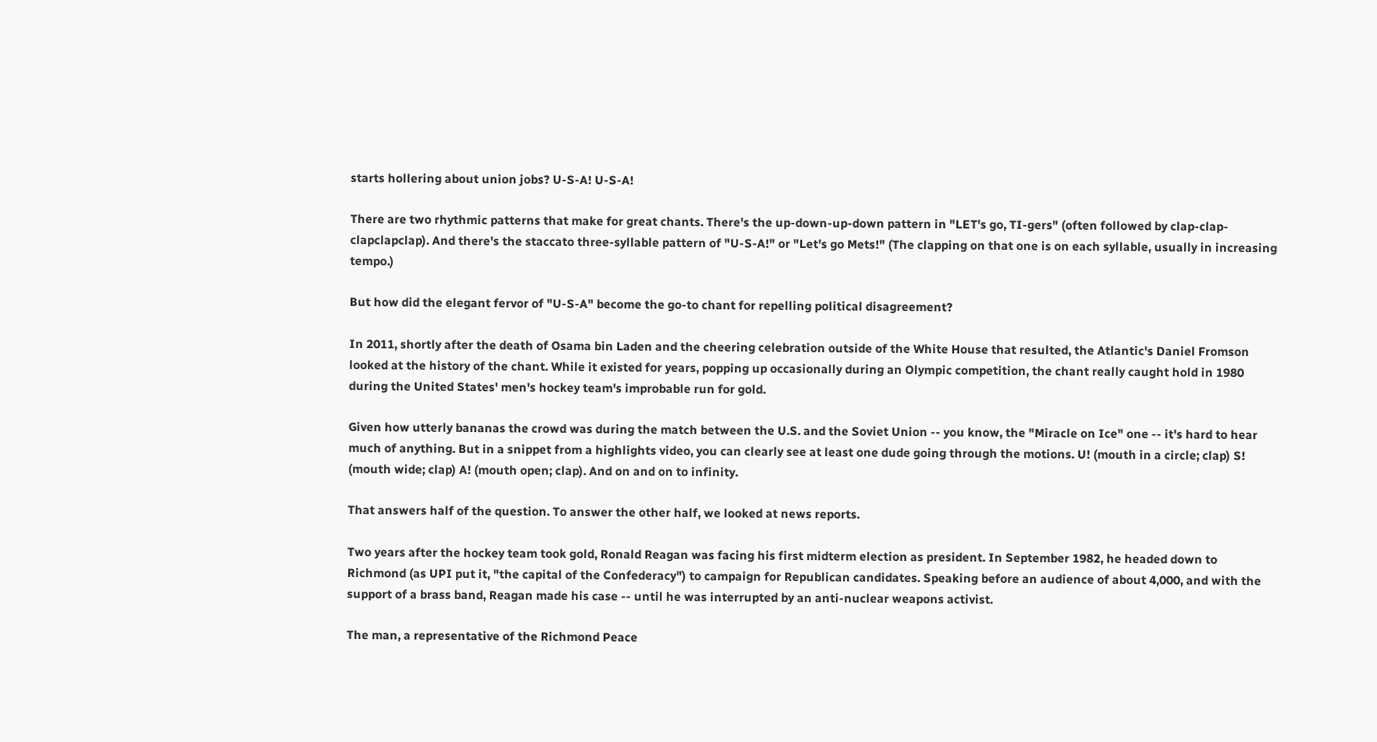starts hollering about union jobs? U-S-A! U-S-A!

There are two rhythmic patterns that make for great chants. There's the up-down-up-down pattern in "LET's go, TI-gers" (often followed by clap-clap-clapclapclap). And there's the staccato three-syllable pattern of "U-S-A!" or "Let's go Mets!" (The clapping on that one is on each syllable, usually in increasing tempo.)

But how did the elegant fervor of "U-S-A" become the go-to chant for repelling political disagreement?

In 2011, shortly after the death of Osama bin Laden and the cheering celebration outside of the White House that resulted, the Atlantic's Daniel Fromson looked at the history of the chant. While it existed for years, popping up occasionally during an Olympic competition, the chant really caught hold in 1980 during the United States' men's hockey team's improbable run for gold.

Given how utterly bananas the crowd was during the match between the U.S. and the Soviet Union -- you know, the "Miracle on Ice" one -- it's hard to hear much of anything. But in a snippet from a highlights video, you can clearly see at least one dude going through the motions. U! (mouth in a circle; clap) S! (mouth wide; clap) A! (mouth open; clap). And on and on to infinity.

That answers half of the question. To answer the other half, we looked at news reports.

Two years after the hockey team took gold, Ronald Reagan was facing his first midterm election as president. In September 1982, he headed down to Richmond (as UPI put it, "the capital of the Confederacy") to campaign for Republican candidates. Speaking before an audience of about 4,000, and with the support of a brass band, Reagan made his case -- until he was interrupted by an anti-nuclear weapons activist.

The man, a representative of the Richmond Peace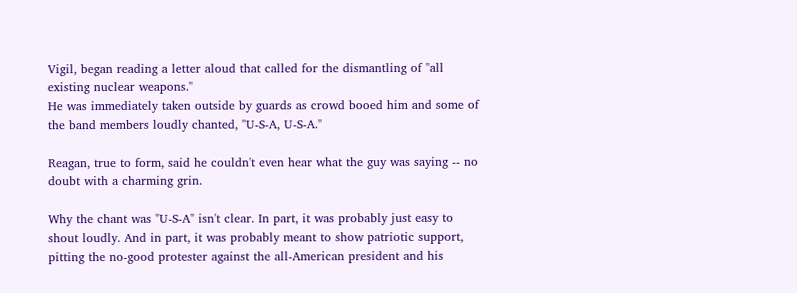Vigil, began reading a letter aloud that called for the dismantling of ''all existing nuclear weapons.''
He was immediately taken outside by guards as crowd booed him and some of the band members loudly chanted, ''U-S-A, U-S-A.''

Reagan, true to form, said he couldn't even hear what the guy was saying -- no doubt with a charming grin.

Why the chant was "U-S-A" isn't clear. In part, it was probably just easy to shout loudly. And in part, it was probably meant to show patriotic support, pitting the no-good protester against the all-American president and his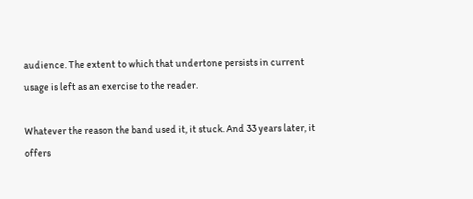audience. The extent to which that undertone persists in current usage is left as an exercise to the reader.

Whatever the reason the band used it, it stuck. And 33 years later, it offers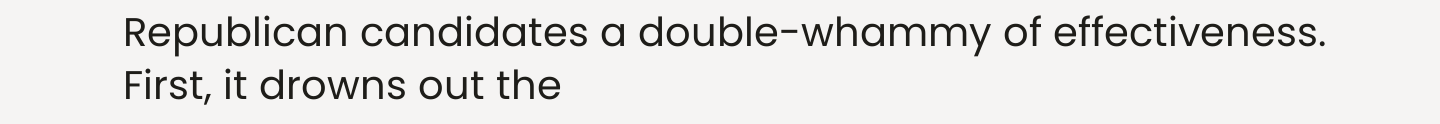Republican candidates a double-whammy of effectiveness. First, it drowns out the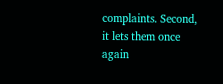complaints. Second, it lets them once again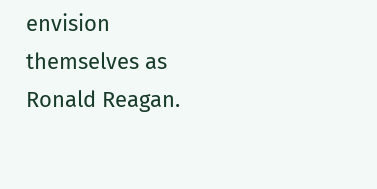envision themselves as Ronald Reagan.